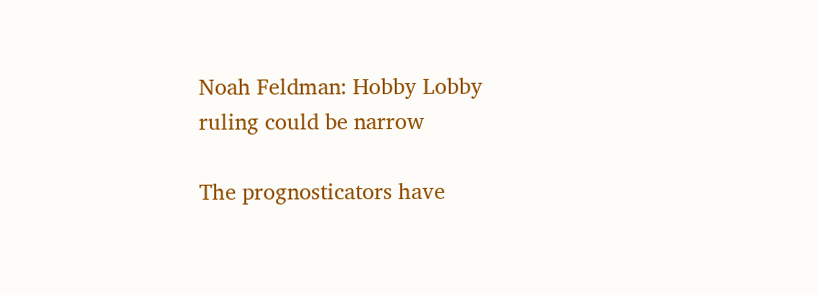Noah Feldman: Hobby Lobby ruling could be narrow

The prognosticators have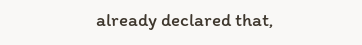already declared that,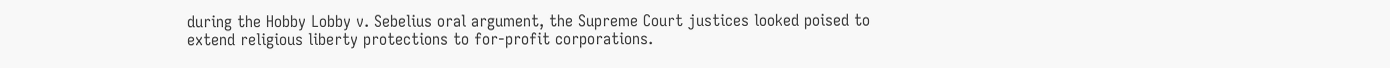during the Hobby Lobby v. Sebelius oral argument, the Supreme Court justices looked poised to extend religious liberty protections to for-profit corporations.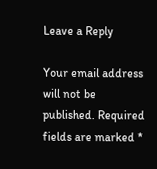Leave a Reply

Your email address will not be published. Required fields are marked *